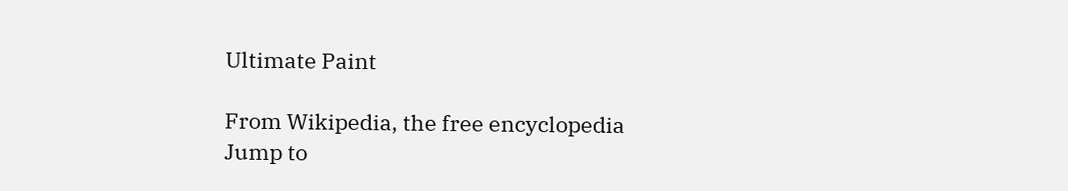Ultimate Paint

From Wikipedia, the free encyclopedia
Jump to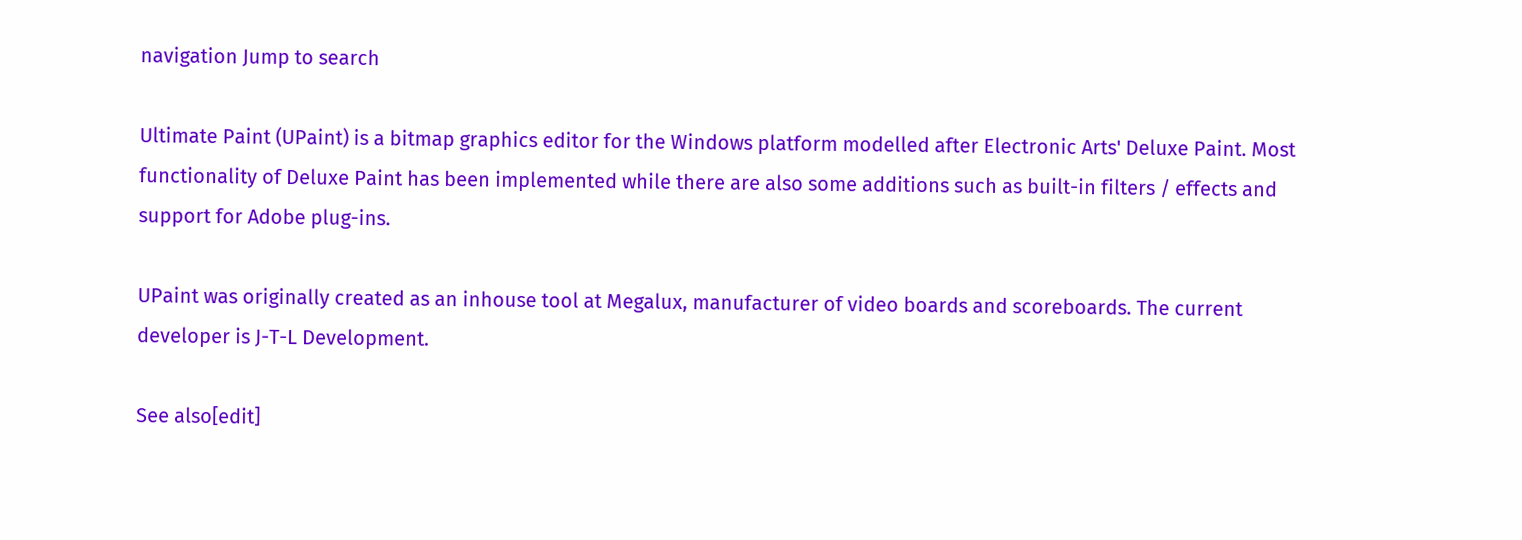navigation Jump to search

Ultimate Paint (UPaint) is a bitmap graphics editor for the Windows platform modelled after Electronic Arts' Deluxe Paint. Most functionality of Deluxe Paint has been implemented while there are also some additions such as built-in filters / effects and support for Adobe plug-ins.

UPaint was originally created as an inhouse tool at Megalux, manufacturer of video boards and scoreboards. The current developer is J-T-L Development.

See also[edit]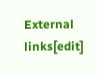External links[edit]